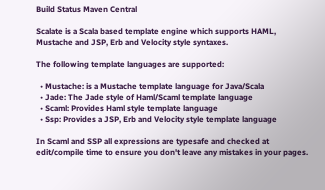Build Status Maven Central

Scalate is a Scala based template engine which supports HAML, Mustache and JSP, Erb and Velocity style syntaxes.

The following template languages are supported:

  • Mustache: is a Mustache template language for Java/Scala
  • Jade: The Jade style of Haml/Scaml template language
  • Scaml: Provides Haml style template language
  • Ssp: Provides a JSP, Erb and Velocity style template language

In Scaml and SSP all expressions are typesafe and checked at edit/compile time to ensure you don't leave any mistakes in your pages.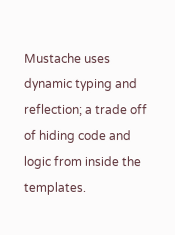Mustache uses dynamic typing and reflection; a trade off of hiding code and logic from inside the templates.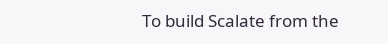To build Scalate from the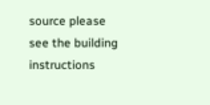source please see the building instructions